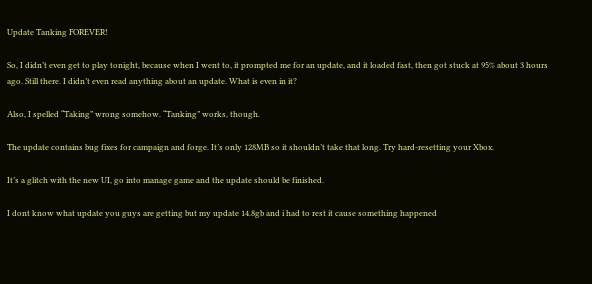Update Tanking FOREVER!

So, I didn’t even get to play tonight, because when I went to, it prompted me for an update, and it loaded fast, then got stuck at 95% about 3 hours ago. Still there. I didn’t even read anything about an update. What is even in it?

Also, I spelled “Taking” wrong somehow. “Tanking” works, though.

The update contains bug fixes for campaign and forge. It’s only 128MB so it shouldn’t take that long. Try hard-resetting your Xbox.

It’s a glitch with the new UI, go into manage game and the update should be finished.

I dont know what update you guys are getting but my update 14.8gb and i had to rest it cause something happened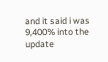and it said i was 9,400% into the update